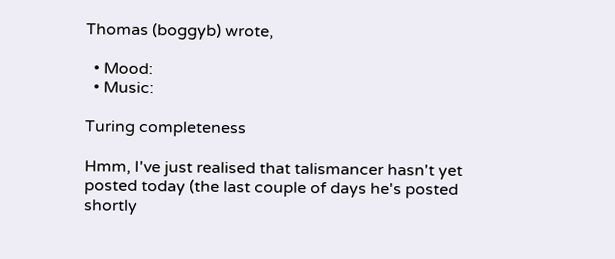Thomas (boggyb) wrote,

  • Mood:
  • Music:

Turing completeness

Hmm, I've just realised that talismancer hasn't yet posted today (the last couple of days he's posted shortly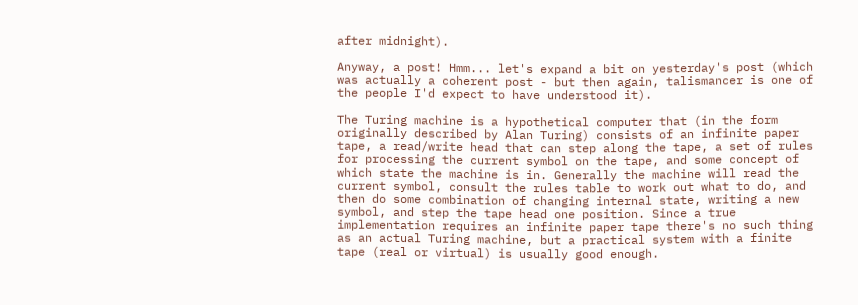after midnight).

Anyway, a post! Hmm... let's expand a bit on yesterday's post (which was actually a coherent post - but then again, talismancer is one of the people I'd expect to have understood it).

The Turing machine is a hypothetical computer that (in the form originally described by Alan Turing) consists of an infinite paper tape, a read/write head that can step along the tape, a set of rules for processing the current symbol on the tape, and some concept of which state the machine is in. Generally the machine will read the current symbol, consult the rules table to work out what to do, and then do some combination of changing internal state, writing a new symbol, and step the tape head one position. Since a true implementation requires an infinite paper tape there's no such thing as an actual Turing machine, but a practical system with a finite tape (real or virtual) is usually good enough.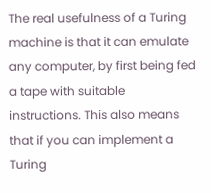The real usefulness of a Turing machine is that it can emulate any computer, by first being fed a tape with suitable instructions. This also means that if you can implement a Turing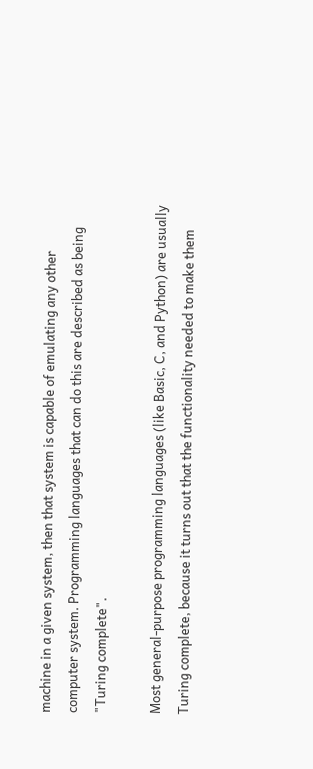machine in a given system, then that system is capable of emulating any other computer system. Programming languages that can do this are described as being "Turing complete".

Most general-purpose programming languages (like Basic, C, and Python) are usually Turing complete, because it turns out that the functionality needed to make them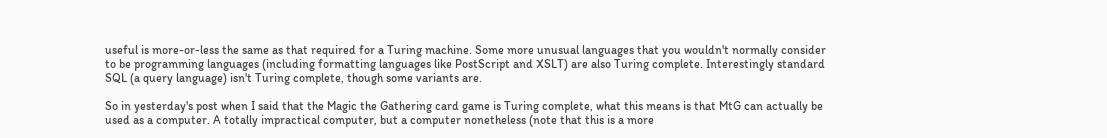useful is more-or-less the same as that required for a Turing machine. Some more unusual languages that you wouldn't normally consider to be programming languages (including formatting languages like PostScript and XSLT) are also Turing complete. Interestingly standard SQL (a query language) isn't Turing complete, though some variants are.

So in yesterday's post when I said that the Magic the Gathering card game is Turing complete, what this means is that MtG can actually be used as a computer. A totally impractical computer, but a computer nonetheless (note that this is a more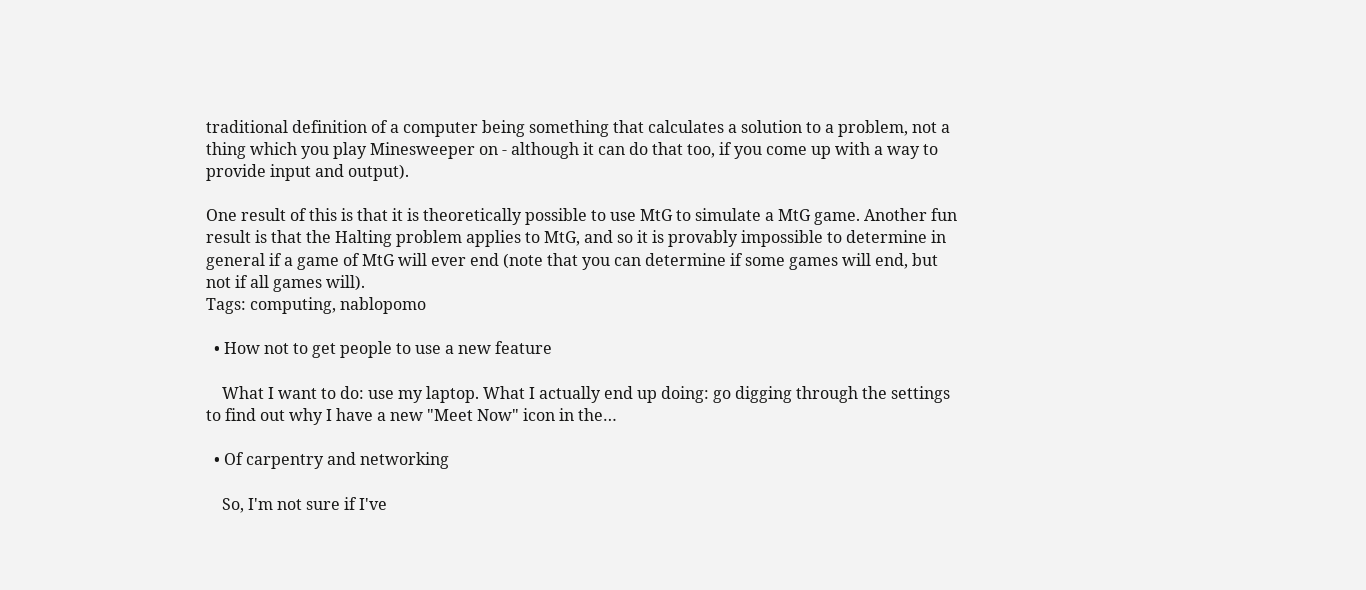traditional definition of a computer being something that calculates a solution to a problem, not a thing which you play Minesweeper on - although it can do that too, if you come up with a way to provide input and output).

One result of this is that it is theoretically possible to use MtG to simulate a MtG game. Another fun result is that the Halting problem applies to MtG, and so it is provably impossible to determine in general if a game of MtG will ever end (note that you can determine if some games will end, but not if all games will).
Tags: computing, nablopomo

  • How not to get people to use a new feature

    What I want to do: use my laptop. What I actually end up doing: go digging through the settings to find out why I have a new "Meet Now" icon in the…

  • Of carpentry and networking

    So, I'm not sure if I've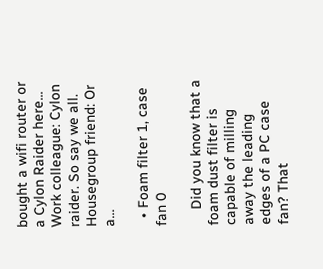bought a wifi router or a Cylon Raider here... Work colleague: Cylon raider. So say we all. Housegroup friend: Or a…

  • Foam filter 1, case fan 0

    Did you know that a foam dust filter is capable of milling away the leading edges of a PC case fan? That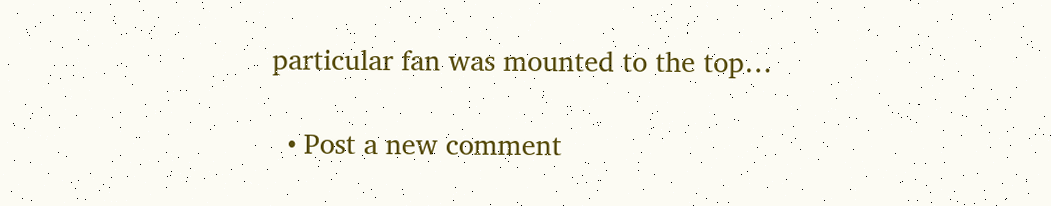particular fan was mounted to the top…

  • Post a new comment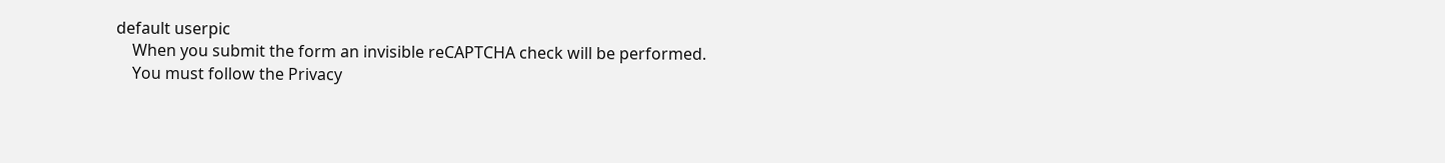default userpic
    When you submit the form an invisible reCAPTCHA check will be performed.
    You must follow the Privacy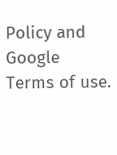Policy and Google Terms of use.